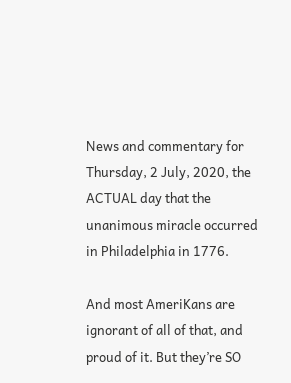News and commentary for Thursday, 2 July, 2020, the ACTUAL day that the unanimous miracle occurred in Philadelphia in 1776.

And most AmeriKans are ignorant of all of that, and proud of it. But they’re SO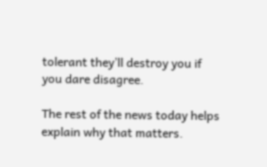tolerant they’ll destroy you if you dare disagree.

The rest of the news today helps explain why that matters.